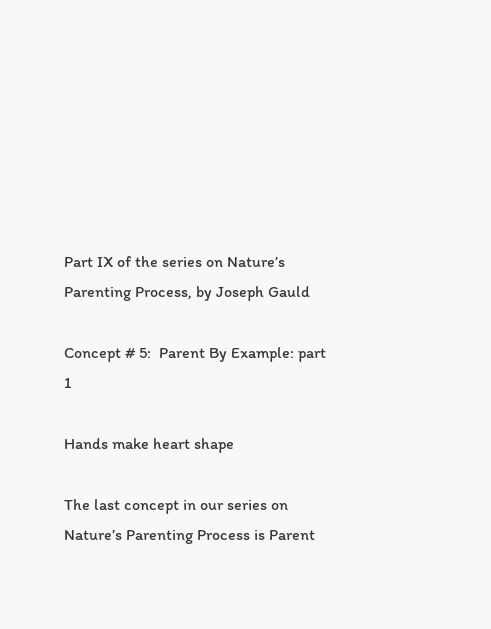Part IX of the series on Nature’s Parenting Process, by Joseph Gauld

Concept # 5:  Parent By Example: part 1

Hands make heart shape

The last concept in our series on Nature’s Parenting Process is Parent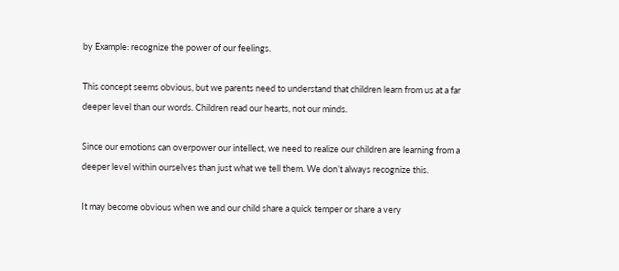by Example: recognize the power of our feelings.

This concept seems obvious, but we parents need to understand that children learn from us at a far deeper level than our words. Children read our hearts, not our minds.

Since our emotions can overpower our intellect, we need to realize our children are learning from a deeper level within ourselves than just what we tell them. We don’t always recognize this.

It may become obvious when we and our child share a quick temper or share a very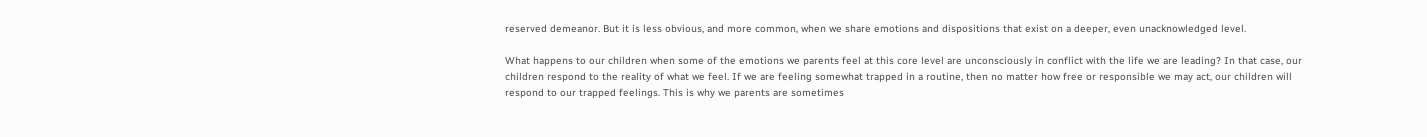reserved demeanor. But it is less obvious, and more common, when we share emotions and dispositions that exist on a deeper, even unacknowledged level.

What happens to our children when some of the emotions we parents feel at this core level are unconsciously in conflict with the life we are leading? In that case, our children respond to the reality of what we feel. If we are feeling somewhat trapped in a routine, then no matter how free or responsible we may act, our children will respond to our trapped feelings. This is why we parents are sometimes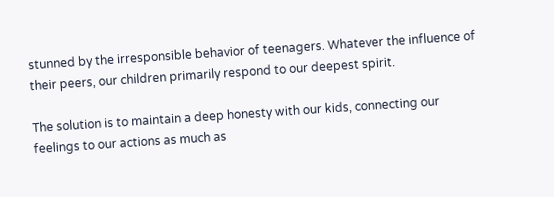stunned by the irresponsible behavior of teenagers. Whatever the influence of their peers, our children primarily respond to our deepest spirit.

The solution is to maintain a deep honesty with our kids, connecting our feelings to our actions as much as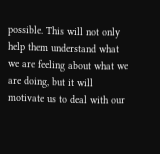possible. This will not only help them understand what we are feeling about what we are doing, but it will motivate us to deal with our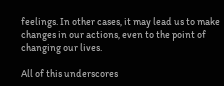feelings. In other cases, it may lead us to make changes in our actions, even to the point of changing our lives.

All of this underscores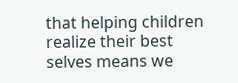that helping children realize their best selves means we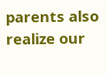parents also realize our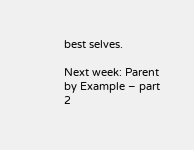best selves.

Next week: Parent by Example – part 2